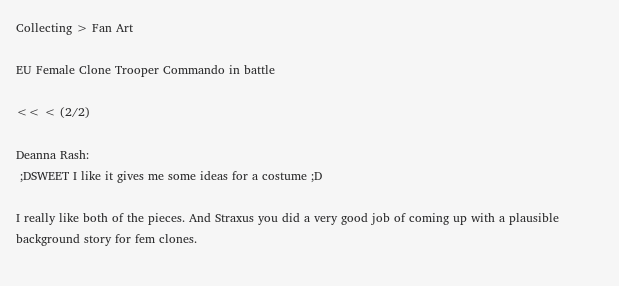Collecting > Fan Art

EU Female Clone Trooper Commando in battle

<< < (2/2)

Deanna Rash:
 ;DSWEET I like it gives me some ideas for a costume ;D

I really like both of the pieces. And Straxus you did a very good job of coming up with a plausible background story for fem clones.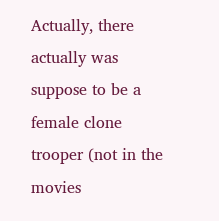Actually, there actually was suppose to be a female clone trooper (not in the movies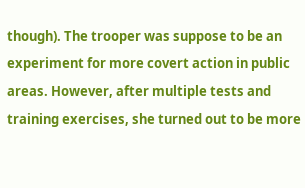though). The trooper was suppose to be an experiment for more covert action in public areas. However, after multiple tests and training exercises, she turned out to be more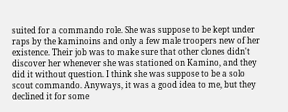suited for a commando role. She was suppose to be kept under raps by the kaminoins and only a few male troopers new of her existence. Their job was to make sure that other clones didn't discover her whenever she was stationed on Kamino, and they did it without question. I think she was suppose to be a solo scout commando. Anyways, it was a good idea to me, but they declined it for some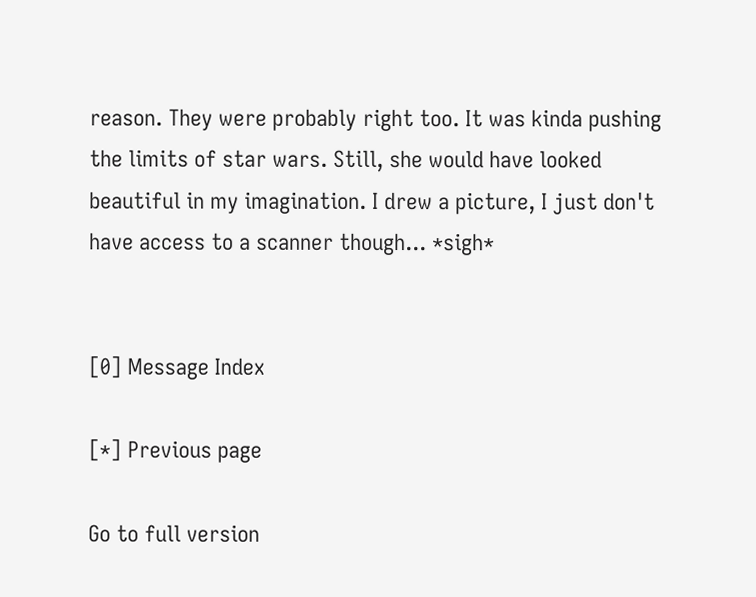reason. They were probably right too. It was kinda pushing the limits of star wars. Still, she would have looked beautiful in my imagination. I drew a picture, I just don't have access to a scanner though... *sigh*


[0] Message Index

[*] Previous page

Go to full version